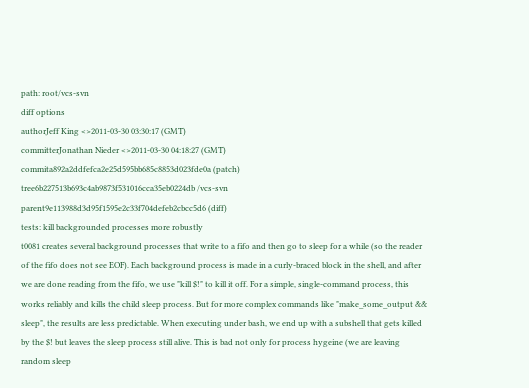path: root/vcs-svn
diff options
authorJeff King <>2011-03-30 03:30:17 (GMT)
committerJonathan Nieder <>2011-03-30 04:18:27 (GMT)
commita892a2ddfefca2e25d595bb685c8853d023fde0a (patch)
tree6b227513b693c4ab9873f531016cca35eb0224db /vcs-svn
parent9e113988d3d95f1595e2c33f704defeb2cbcc5d6 (diff)
tests: kill backgrounded processes more robustly
t0081 creates several background processes that write to a fifo and then go to sleep for a while (so the reader of the fifo does not see EOF). Each background process is made in a curly-braced block in the shell, and after we are done reading from the fifo, we use "kill $!" to kill it off. For a simple, single-command process, this works reliably and kills the child sleep process. But for more complex commands like "make_some_output && sleep", the results are less predictable. When executing under bash, we end up with a subshell that gets killed by the $! but leaves the sleep process still alive. This is bad not only for process hygeine (we are leaving random sleep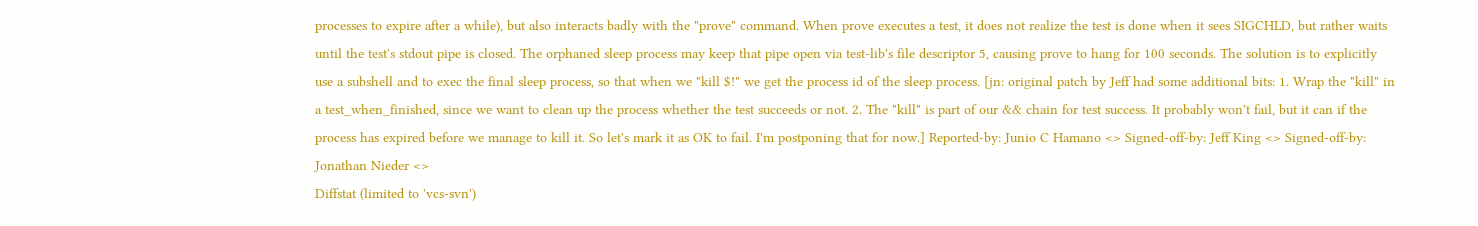processes to expire after a while), but also interacts badly with the "prove" command. When prove executes a test, it does not realize the test is done when it sees SIGCHLD, but rather waits until the test's stdout pipe is closed. The orphaned sleep process may keep that pipe open via test-lib's file descriptor 5, causing prove to hang for 100 seconds. The solution is to explicitly use a subshell and to exec the final sleep process, so that when we "kill $!" we get the process id of the sleep process. [jn: original patch by Jeff had some additional bits: 1. Wrap the "kill" in a test_when_finished, since we want to clean up the process whether the test succeeds or not. 2. The "kill" is part of our && chain for test success. It probably won't fail, but it can if the process has expired before we manage to kill it. So let's mark it as OK to fail. I'm postponing that for now.] Reported-by: Junio C Hamano <> Signed-off-by: Jeff King <> Signed-off-by: Jonathan Nieder <>
Diffstat (limited to 'vcs-svn')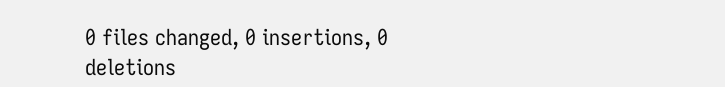0 files changed, 0 insertions, 0 deletions